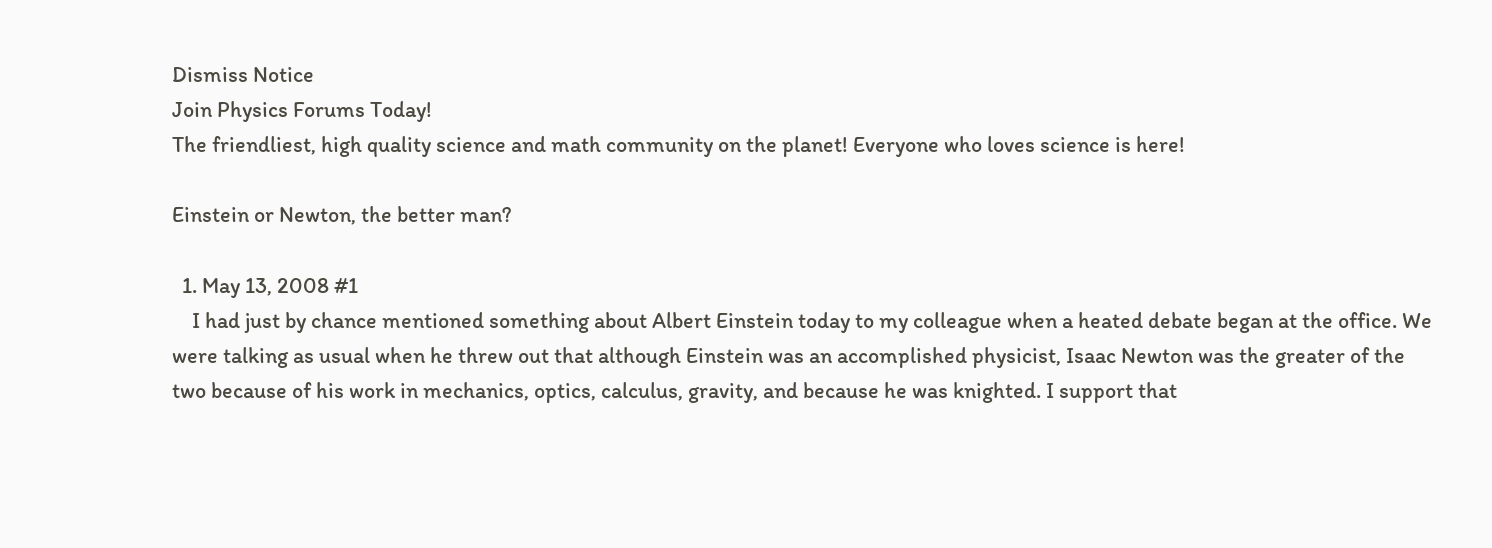Dismiss Notice
Join Physics Forums Today!
The friendliest, high quality science and math community on the planet! Everyone who loves science is here!

Einstein or Newton, the better man?

  1. May 13, 2008 #1
    I had just by chance mentioned something about Albert Einstein today to my colleague when a heated debate began at the office. We were talking as usual when he threw out that although Einstein was an accomplished physicist, Isaac Newton was the greater of the two because of his work in mechanics, optics, calculus, gravity, and because he was knighted. I support that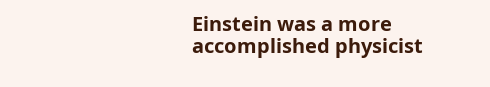Einstein was a more accomplished physicist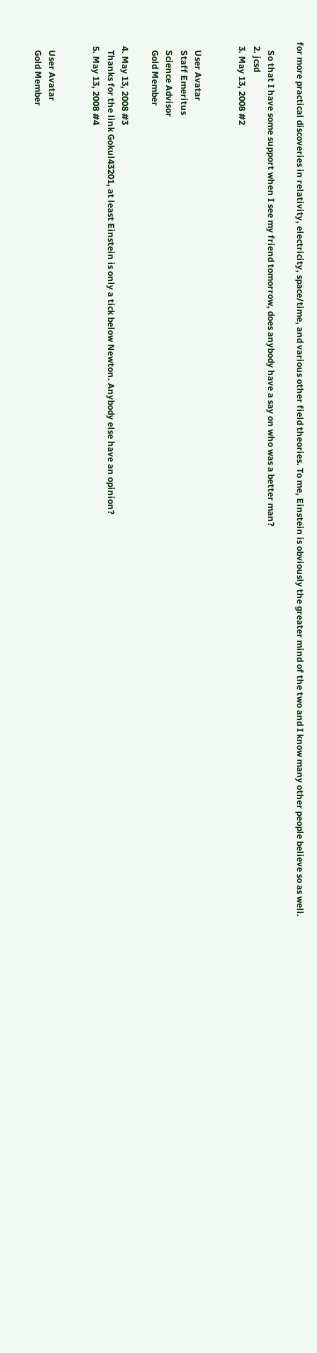for more practical discoveries in relativity, electricity, space/time, and various other field theories. To me, Einstein is obviously the greater mind of the two and I know many other people believe so as well.

    So that I have some support when I see my friend tomorrow, does anybody have a say on who was a better man?
  2. jcsd
  3. May 13, 2008 #2


    User Avatar
    Staff Emeritus
    Science Advisor
    Gold Member

  4. May 13, 2008 #3
    Thanks for the link Gokul43201, at least Einstein is only a tick below Newton. Anybody else have an opinion?
  5. May 13, 2008 #4


    User Avatar
    Gold Member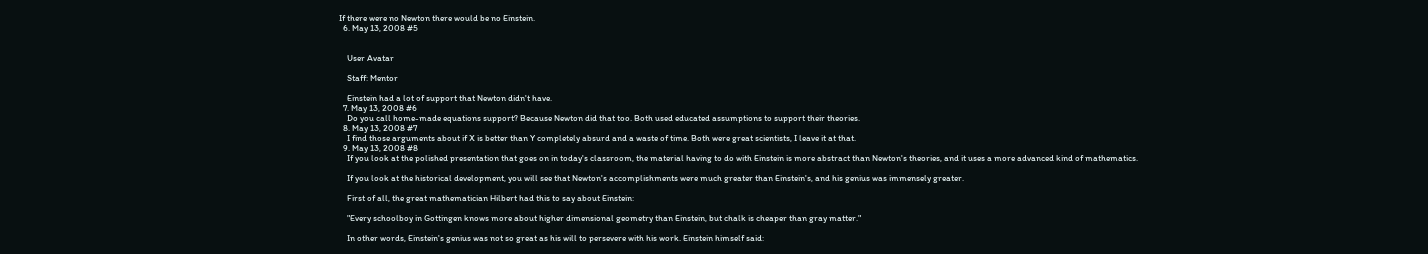If there were no Newton there would be no Einstein.
  6. May 13, 2008 #5


    User Avatar

    Staff: Mentor

    Einstein had a lot of support that Newton didn't have.
  7. May 13, 2008 #6
    Do you call home-made equations support? Because Newton did that too. Both used educated assumptions to support their theories.
  8. May 13, 2008 #7
    I find those arguments about if X is better than Y completely absurd and a waste of time. Both were great scientists, I leave it at that.
  9. May 13, 2008 #8
    If you look at the polished presentation that goes on in today's classroom, the material having to do with Einstein is more abstract than Newton's theories, and it uses a more advanced kind of mathematics.

    If you look at the historical development, you will see that Newton's accomplishments were much greater than Einstein's, and his genius was immensely greater.

    First of all, the great mathematician Hilbert had this to say about Einstein:

    "Every schoolboy in Gottingen knows more about higher dimensional geometry than Einstein, but chalk is cheaper than gray matter."

    In other words, Einstein's genius was not so great as his will to persevere with his work. Einstein himself said: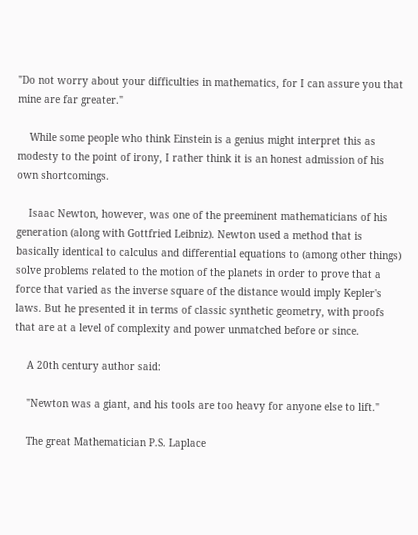"Do not worry about your difficulties in mathematics, for I can assure you that mine are far greater."

    While some people who think Einstein is a genius might interpret this as modesty to the point of irony, I rather think it is an honest admission of his own shortcomings.

    Isaac Newton, however, was one of the preeminent mathematicians of his generation (along with Gottfried Leibniz). Newton used a method that is basically identical to calculus and differential equations to (among other things) solve problems related to the motion of the planets in order to prove that a force that varied as the inverse square of the distance would imply Kepler's laws. But he presented it in terms of classic synthetic geometry, with proofs that are at a level of complexity and power unmatched before or since.

    A 20th century author said:

    "Newton was a giant, and his tools are too heavy for anyone else to lift."

    The great Mathematician P.S. Laplace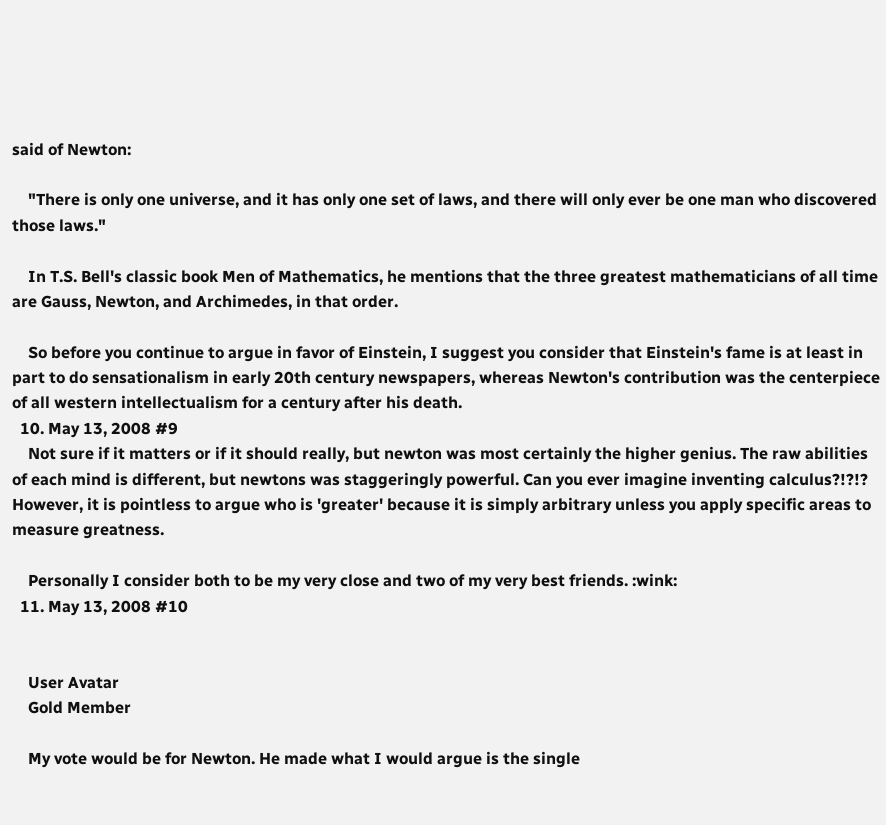said of Newton:

    "There is only one universe, and it has only one set of laws, and there will only ever be one man who discovered those laws."

    In T.S. Bell's classic book Men of Mathematics, he mentions that the three greatest mathematicians of all time are Gauss, Newton, and Archimedes, in that order.

    So before you continue to argue in favor of Einstein, I suggest you consider that Einstein's fame is at least in part to do sensationalism in early 20th century newspapers, whereas Newton's contribution was the centerpiece of all western intellectualism for a century after his death.
  10. May 13, 2008 #9
    Not sure if it matters or if it should really, but newton was most certainly the higher genius. The raw abilities of each mind is different, but newtons was staggeringly powerful. Can you ever imagine inventing calculus?!?!? However, it is pointless to argue who is 'greater' because it is simply arbitrary unless you apply specific areas to measure greatness.

    Personally I consider both to be my very close and two of my very best friends. :wink:
  11. May 13, 2008 #10


    User Avatar
    Gold Member

    My vote would be for Newton. He made what I would argue is the single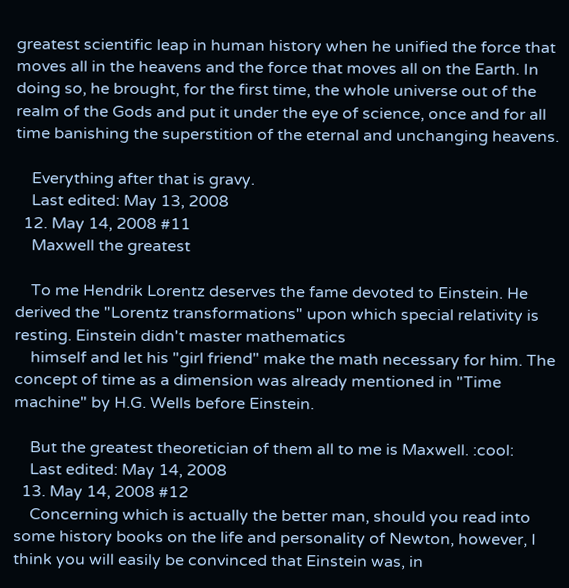greatest scientific leap in human history when he unified the force that moves all in the heavens and the force that moves all on the Earth. In doing so, he brought, for the first time, the whole universe out of the realm of the Gods and put it under the eye of science, once and for all time banishing the superstition of the eternal and unchanging heavens.

    Everything after that is gravy.
    Last edited: May 13, 2008
  12. May 14, 2008 #11
    Maxwell the greatest

    To me Hendrik Lorentz deserves the fame devoted to Einstein. He derived the "Lorentz transformations" upon which special relativity is resting. Einstein didn't master mathematics
    himself and let his "girl friend" make the math necessary for him. The concept of time as a dimension was already mentioned in "Time machine" by H.G. Wells before Einstein.

    But the greatest theoretician of them all to me is Maxwell. :cool:
    Last edited: May 14, 2008
  13. May 14, 2008 #12
    Concerning which is actually the better man, should you read into some history books on the life and personality of Newton, however, I think you will easily be convinced that Einstein was, in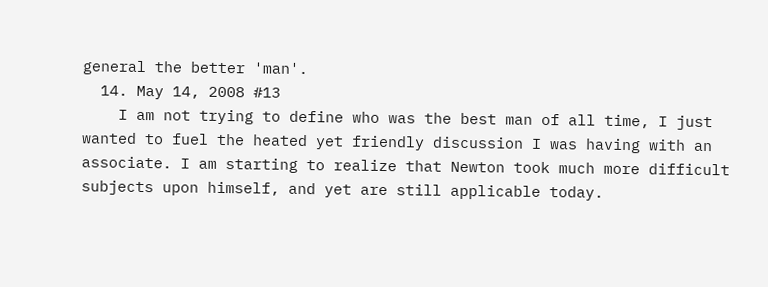general the better 'man'.
  14. May 14, 2008 #13
    I am not trying to define who was the best man of all time, I just wanted to fuel the heated yet friendly discussion I was having with an associate. I am starting to realize that Newton took much more difficult subjects upon himself, and yet are still applicable today.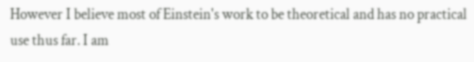However I believe most of Einstein's work to be theoretical and has no practical use thus far. I am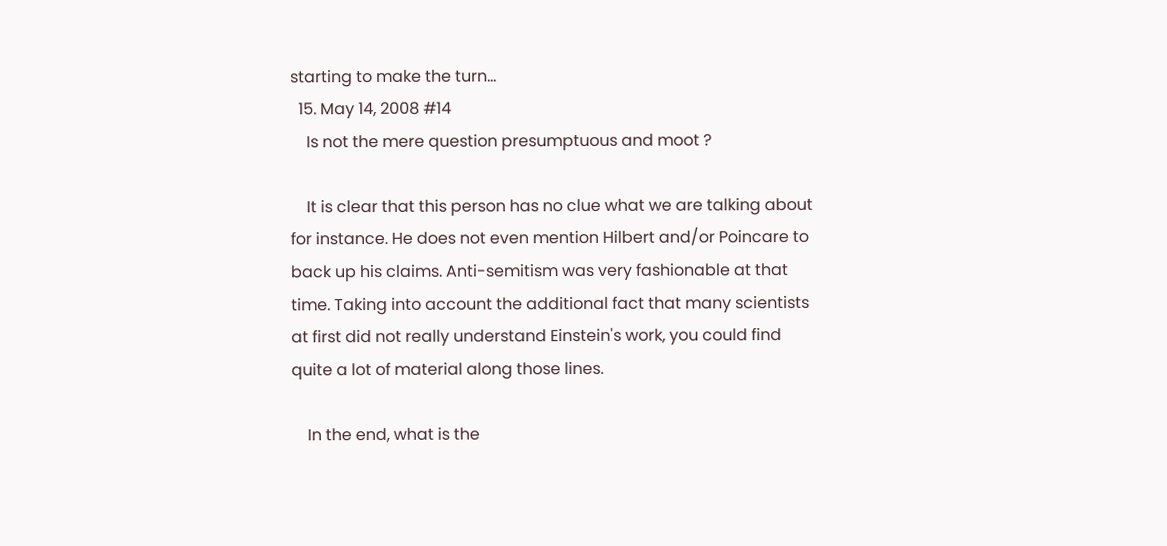starting to make the turn...
  15. May 14, 2008 #14
    Is not the mere question presumptuous and moot ?

    It is clear that this person has no clue what we are talking about for instance. He does not even mention Hilbert and/or Poincare to back up his claims. Anti-semitism was very fashionable at that time. Taking into account the additional fact that many scientists at first did not really understand Einstein's work, you could find quite a lot of material along those lines.

    In the end, what is the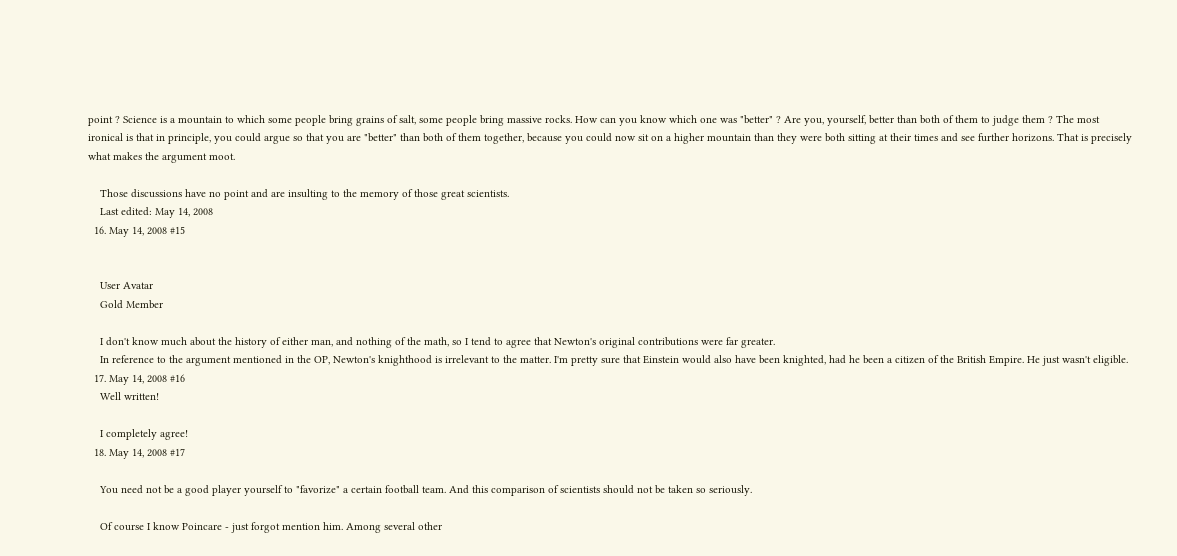point ? Science is a mountain to which some people bring grains of salt, some people bring massive rocks. How can you know which one was "better" ? Are you, yourself, better than both of them to judge them ? The most ironical is that in principle, you could argue so that you are "better" than both of them together, because you could now sit on a higher mountain than they were both sitting at their times and see further horizons. That is precisely what makes the argument moot.

    Those discussions have no point and are insulting to the memory of those great scientists.
    Last edited: May 14, 2008
  16. May 14, 2008 #15


    User Avatar
    Gold Member

    I don't know much about the history of either man, and nothing of the math, so I tend to agree that Newton's original contributions were far greater.
    In reference to the argument mentioned in the OP, Newton's knighthood is irrelevant to the matter. I'm pretty sure that Einstein would also have been knighted, had he been a citizen of the British Empire. He just wasn't eligible.
  17. May 14, 2008 #16
    Well written!

    I completely agree!
  18. May 14, 2008 #17

    You need not be a good player yourself to "favorize" a certain football team. And this comparison of scientists should not be taken so seriously.

    Of course I know Poincare - just forgot mention him. Among several other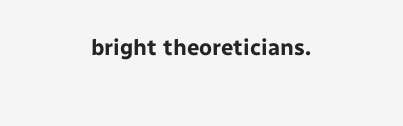bright theoreticians.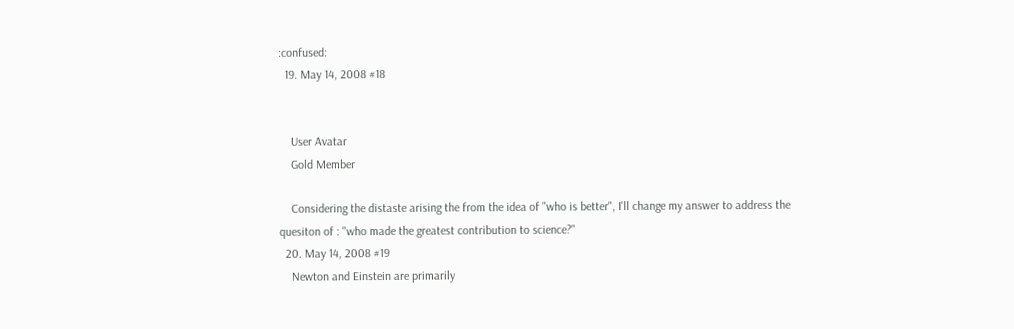:confused:
  19. May 14, 2008 #18


    User Avatar
    Gold Member

    Considering the distaste arising the from the idea of "who is better", I'll change my answer to address the quesiton of : "who made the greatest contribution to science?"
  20. May 14, 2008 #19
    Newton and Einstein are primarily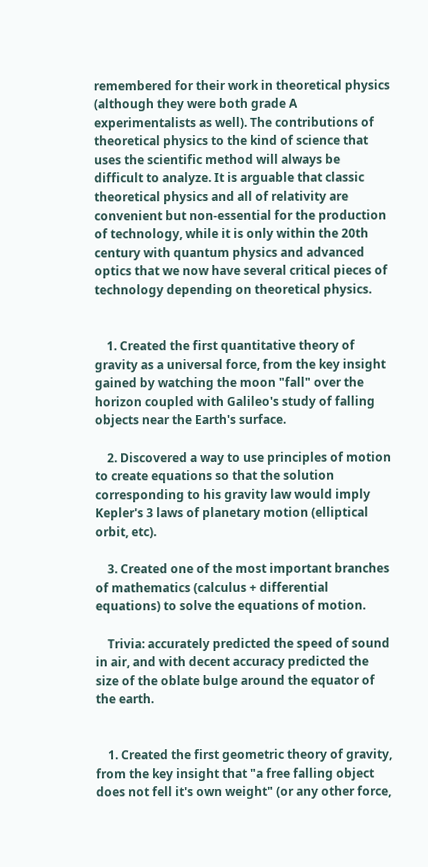remembered for their work in theoretical physics (although they were both grade A experimentalists as well). The contributions of theoretical physics to the kind of science that uses the scientific method will always be difficult to analyze. It is arguable that classic theoretical physics and all of relativity are convenient but non-essential for the production of technology, while it is only within the 20th century with quantum physics and advanced optics that we now have several critical pieces of technology depending on theoretical physics.


    1. Created the first quantitative theory of gravity as a universal force, from the key insight gained by watching the moon "fall" over the horizon coupled with Galileo's study of falling objects near the Earth's surface.

    2. Discovered a way to use principles of motion to create equations so that the solution corresponding to his gravity law would imply Kepler's 3 laws of planetary motion (elliptical orbit, etc).

    3. Created one of the most important branches of mathematics (calculus + differential equations) to solve the equations of motion.

    Trivia: accurately predicted the speed of sound in air, and with decent accuracy predicted the size of the oblate bulge around the equator of the earth.


    1. Created the first geometric theory of gravity, from the key insight that "a free falling object does not fell it's own weight" (or any other force,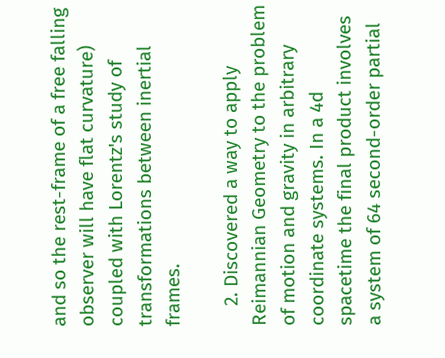and so the rest-frame of a free falling observer will have flat curvature) coupled with Lorentz's study of transformations between inertial frames.

    2. Discovered a way to apply Reimannian Geometry to the problem of motion and gravity in arbitrary coordinate systems. In a 4d spacetime the final product involves a system of 64 second-order partial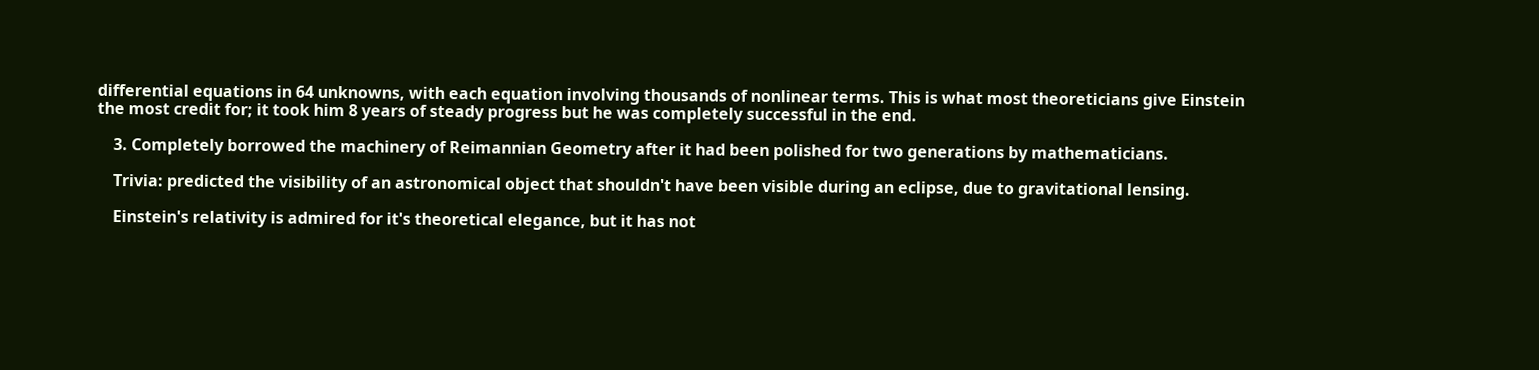differential equations in 64 unknowns, with each equation involving thousands of nonlinear terms. This is what most theoreticians give Einstein the most credit for; it took him 8 years of steady progress but he was completely successful in the end.

    3. Completely borrowed the machinery of Reimannian Geometry after it had been polished for two generations by mathematicians.

    Trivia: predicted the visibility of an astronomical object that shouldn't have been visible during an eclipse, due to gravitational lensing.

    Einstein's relativity is admired for it's theoretical elegance, but it has not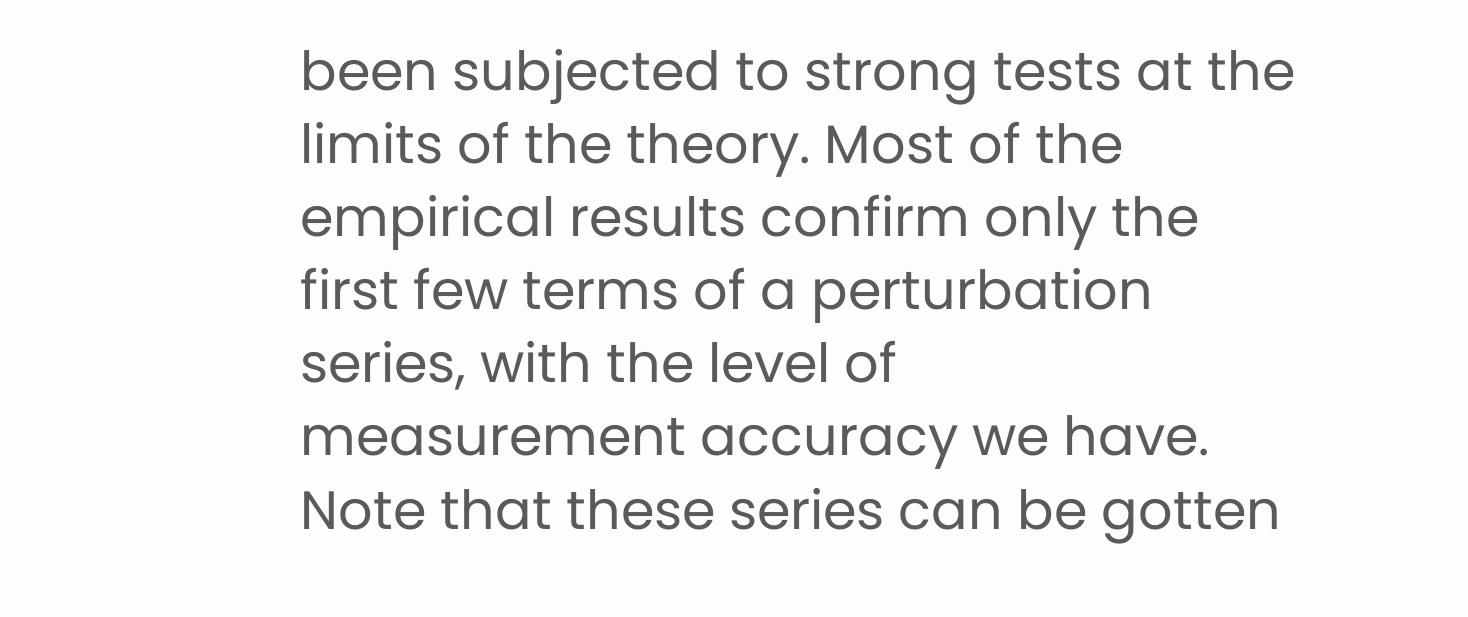been subjected to strong tests at the limits of the theory. Most of the empirical results confirm only the first few terms of a perturbation series, with the level of measurement accuracy we have. Note that these series can be gotten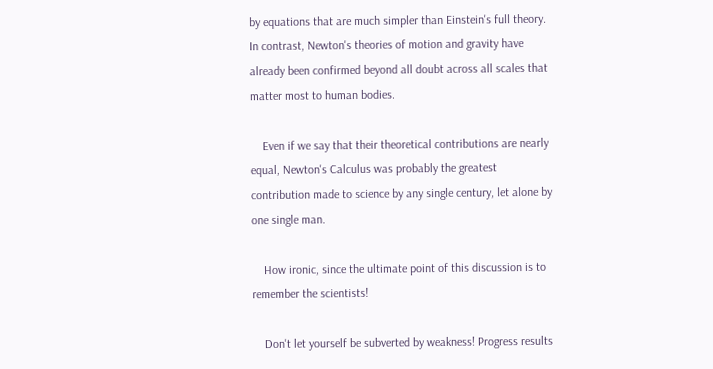by equations that are much simpler than Einstein's full theory. In contrast, Newton's theories of motion and gravity have already been confirmed beyond all doubt across all scales that matter most to human bodies.

    Even if we say that their theoretical contributions are nearly equal, Newton's Calculus was probably the greatest contribution made to science by any single century, let alone by one single man.

    How ironic, since the ultimate point of this discussion is to remember the scientists!

    Don't let yourself be subverted by weakness! Progress results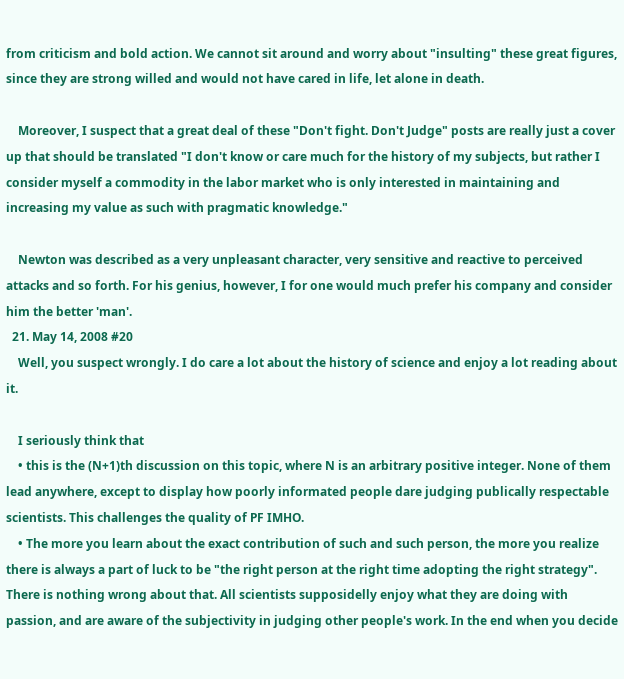from criticism and bold action. We cannot sit around and worry about "insulting" these great figures, since they are strong willed and would not have cared in life, let alone in death.

    Moreover, I suspect that a great deal of these "Don't fight. Don't Judge" posts are really just a cover up that should be translated "I don't know or care much for the history of my subjects, but rather I consider myself a commodity in the labor market who is only interested in maintaining and increasing my value as such with pragmatic knowledge."

    Newton was described as a very unpleasant character, very sensitive and reactive to perceived attacks and so forth. For his genius, however, I for one would much prefer his company and consider him the better 'man'.
  21. May 14, 2008 #20
    Well, you suspect wrongly. I do care a lot about the history of science and enjoy a lot reading about it.

    I seriously think that
    • this is the (N+1)th discussion on this topic, where N is an arbitrary positive integer. None of them lead anywhere, except to display how poorly informated people dare judging publically respectable scientists. This challenges the quality of PF IMHO.
    • The more you learn about the exact contribution of such and such person, the more you realize there is always a part of luck to be "the right person at the right time adopting the right strategy". There is nothing wrong about that. All scientists supposidelly enjoy what they are doing with passion, and are aware of the subjectivity in judging other people's work. In the end when you decide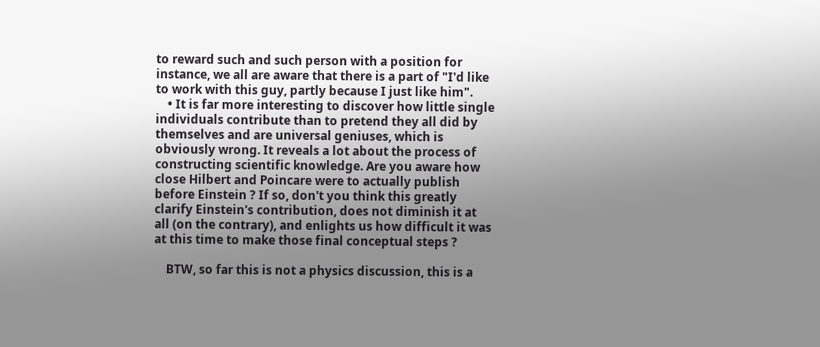to reward such and such person with a position for instance, we all are aware that there is a part of "I'd like to work with this guy, partly because I just like him".
    • It is far more interesting to discover how little single individuals contribute than to pretend they all did by themselves and are universal geniuses, which is obviously wrong. It reveals a lot about the process of constructing scientific knowledge. Are you aware how close Hilbert and Poincare were to actually publish before Einstein ? If so, don't you think this greatly clarify Einstein's contribution, does not diminish it at all (on the contrary), and enlights us how difficult it was at this time to make those final conceptual steps ?

    BTW, so far this is not a physics discussion, this is a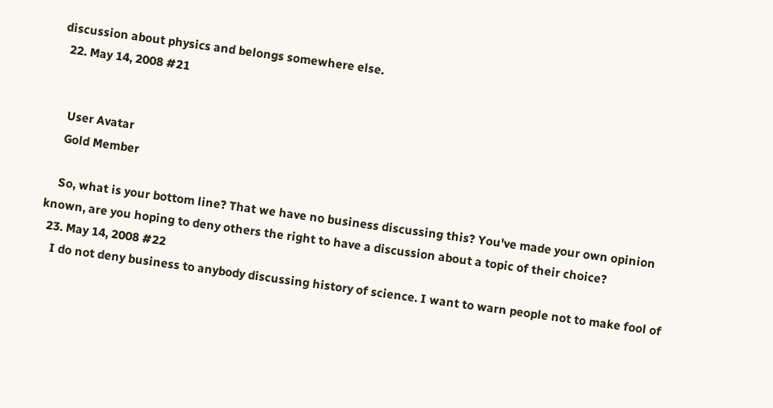discussion about physics and belongs somewhere else.
  22. May 14, 2008 #21


    User Avatar
    Gold Member

    So, what is your bottom line? That we have no business discussing this? You've made your own opinion known, are you hoping to deny others the right to have a discussion about a topic of their choice?
  23. May 14, 2008 #22
    I do not deny business to anybody discussing history of science. I want to warn people not to make fool of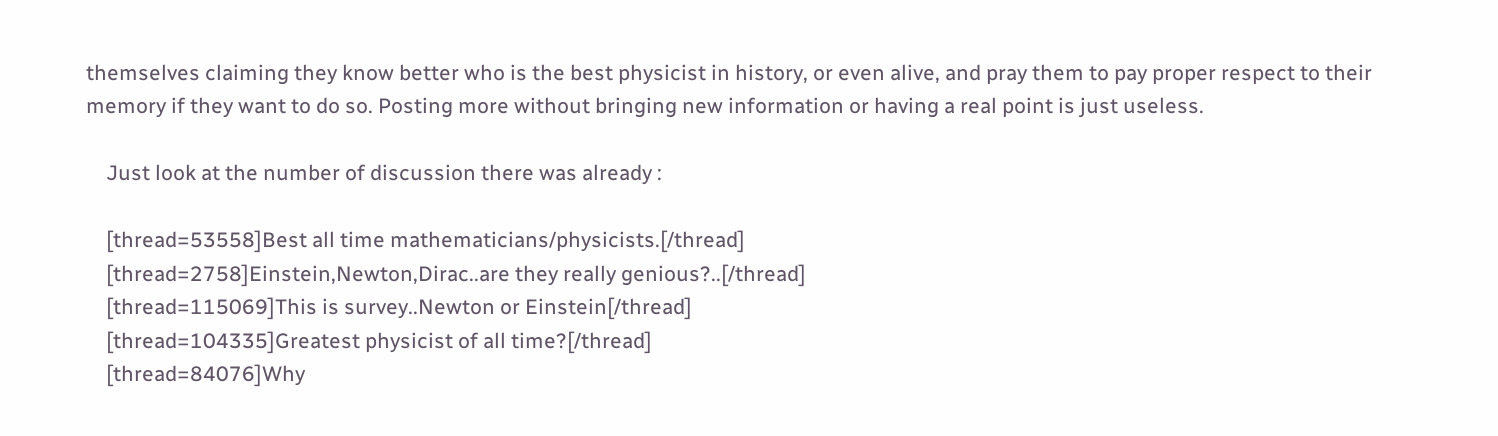themselves claiming they know better who is the best physicist in history, or even alive, and pray them to pay proper respect to their memory if they want to do so. Posting more without bringing new information or having a real point is just useless.

    Just look at the number of discussion there was already :

    [thread=53558]Best all time mathematicians/physicists.[/thread]
    [thread=2758]Einstein,Newton,Dirac..are they really genious?..[/thread]
    [thread=115069]This is survey..Newton or Einstein[/thread]
    [thread=104335]Greatest physicist of all time?[/thread]
    [thread=84076]Why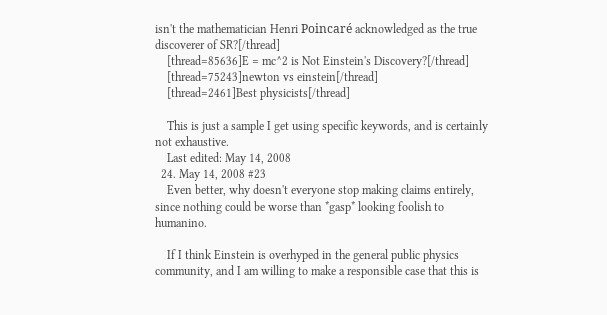isn't the mathematician Henri Poincaré acknowledged as the true discoverer of SR?[/thread]
    [thread=85636]E = mc^2 is Not Einstein's Discovery?[/thread]
    [thread=75243]newton vs einstein[/thread]
    [thread=2461]Best physicists[/thread]

    This is just a sample I get using specific keywords, and is certainly not exhaustive.
    Last edited: May 14, 2008
  24. May 14, 2008 #23
    Even better, why doesn't everyone stop making claims entirely, since nothing could be worse than *gasp* looking foolish to humanino.

    If I think Einstein is overhyped in the general public physics community, and I am willing to make a responsible case that this is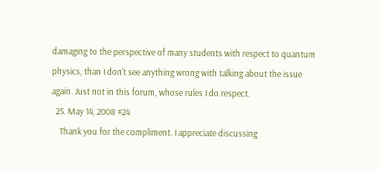damaging to the perspective of many students with respect to quantum physics, than I don't see anything wrong with talking about the issue again. Just not in this forum, whose rules I do respect.
  25. May 14, 2008 #24
    Thank you for the compliment. I appreciate discussing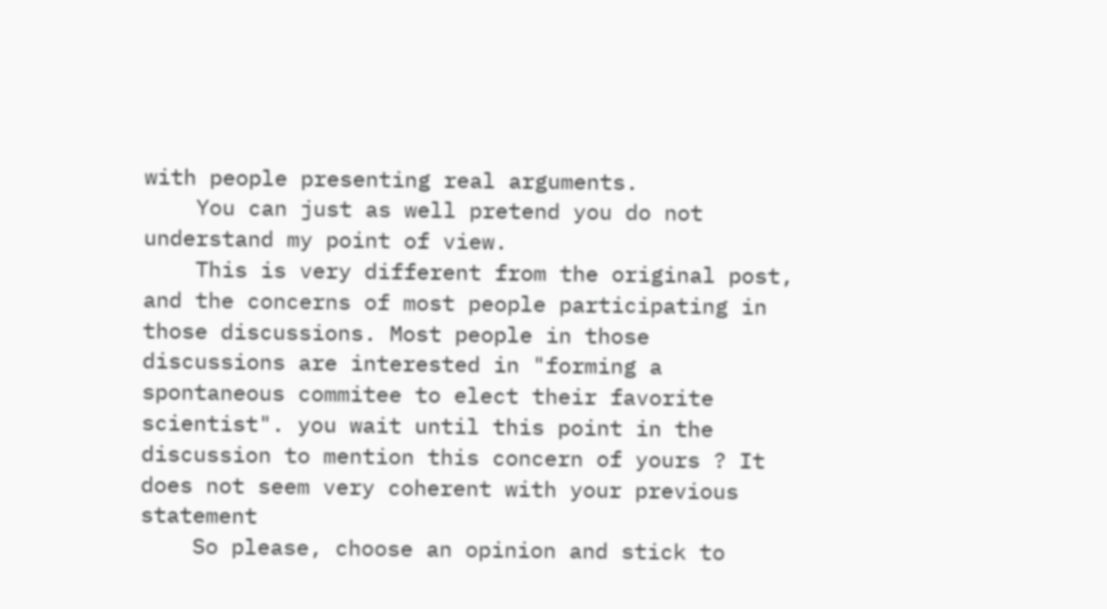with people presenting real arguments.
    You can just as well pretend you do not understand my point of view.
    This is very different from the original post, and the concerns of most people participating in those discussions. Most people in those discussions are interested in "forming a spontaneous commitee to elect their favorite scientist". you wait until this point in the discussion to mention this concern of yours ? It does not seem very coherent with your previous statement
    So please, choose an opinion and stick to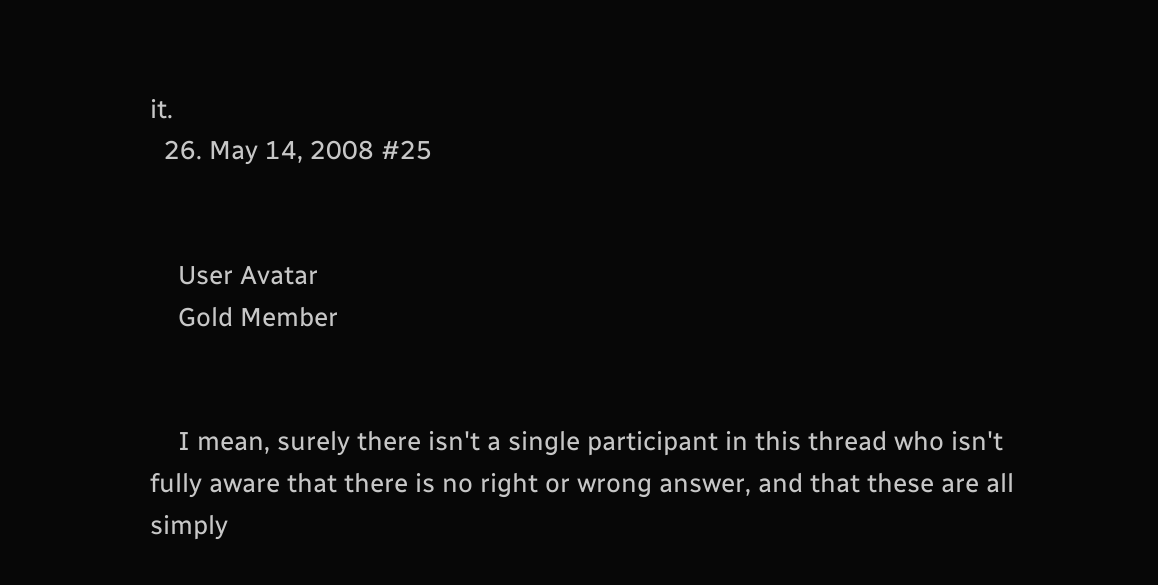it.
  26. May 14, 2008 #25


    User Avatar
    Gold Member


    I mean, surely there isn't a single participant in this thread who isn't fully aware that there is no right or wrong answer, and that these are all simply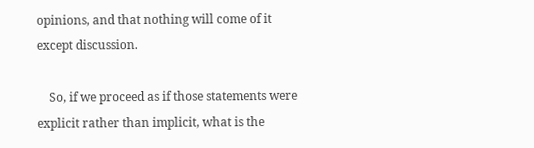opinions, and that nothing will come of it except discussion.

    So, if we proceed as if those statements were explicit rather than implicit, what is the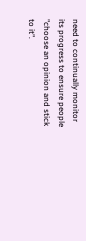need to continually monitor its progress to ensure people "choose an opinion and stick to it".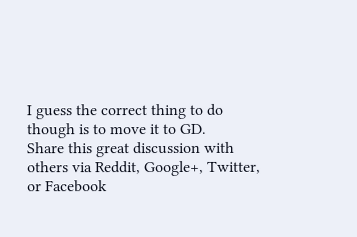I guess the correct thing to do though is to move it to GD.
Share this great discussion with others via Reddit, Google+, Twitter, or Facebook